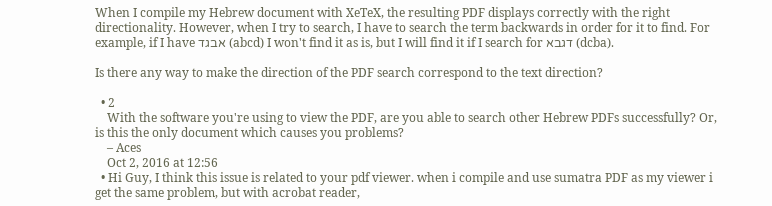When I compile my Hebrew document with XeTeX, the resulting PDF displays correctly with the right directionality. However, when I try to search, I have to search the term backwards in order for it to find. For example, if I have אבגד (abcd) I won't find it as is, but I will find it if I search for דגבא (dcba).

Is there any way to make the direction of the PDF search correspond to the text direction?

  • 2
    With the software you're using to view the PDF, are you able to search other Hebrew PDFs successfully? Or, is this the only document which causes you problems?
    – Aces
    Oct 2, 2016 at 12:56
  • Hi Guy, I think this issue is related to your pdf viewer. when i compile and use sumatra PDF as my viewer i get the same problem, but with acrobat reader,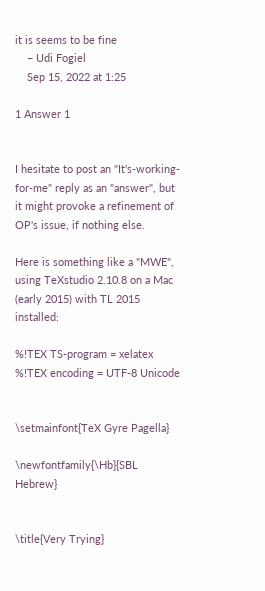it is seems to be fine
    – Udi Fogiel
    Sep 15, 2022 at 1:25

1 Answer 1


I hesitate to post an "It's-working-for-me" reply as an "answer", but it might provoke a refinement of OP's issue, if nothing else.

Here is something like a "MWE", using TeXstudio 2.10.8 on a Mac (early 2015) with TL 2015 installed:

%!TEX TS-program = xelatex
%!TEX encoding = UTF-8 Unicode


\setmainfont{TeX Gyre Pagella}

\newfontfamily{\Hb}{SBL Hebrew}


\title{Very Trying}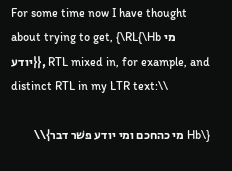For some time now I have thought about trying to get, {\RL{\Hb מי יודע}}, RTL mixed in, for example, and distinct RTL in my LTR text:\\

{\Hb מי כהחכם ומי יודע פשׁר דבר}\\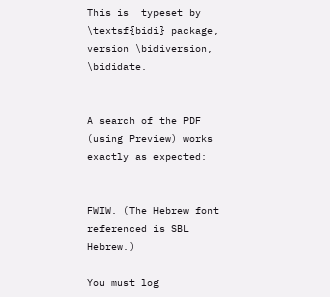This is  typeset by \textsf{bidi} package, version \bidiversion, \bididate.


A search of the PDF (using Preview) works exactly as expected:


FWIW. (The Hebrew font referenced is SBL Hebrew.)

You must log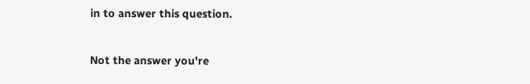in to answer this question.

Not the answer you're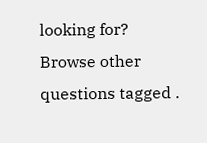looking for? Browse other questions tagged .